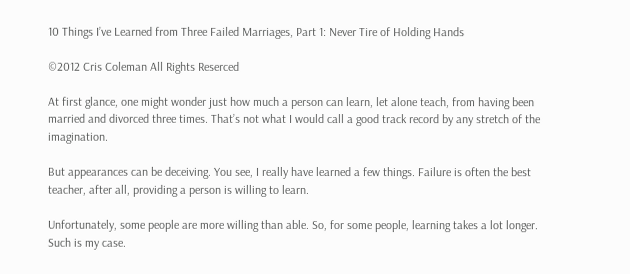10 Things I’ve Learned from Three Failed Marriages, Part 1: Never Tire of Holding Hands

©2012 Cris Coleman All Rights Reserced

At first glance, one might wonder just how much a person can learn, let alone teach, from having been married and divorced three times. That’s not what I would call a good track record by any stretch of the imagination.

But appearances can be deceiving. You see, I really have learned a few things. Failure is often the best teacher, after all, providing a person is willing to learn.

Unfortunately, some people are more willing than able. So, for some people, learning takes a lot longer. Such is my case.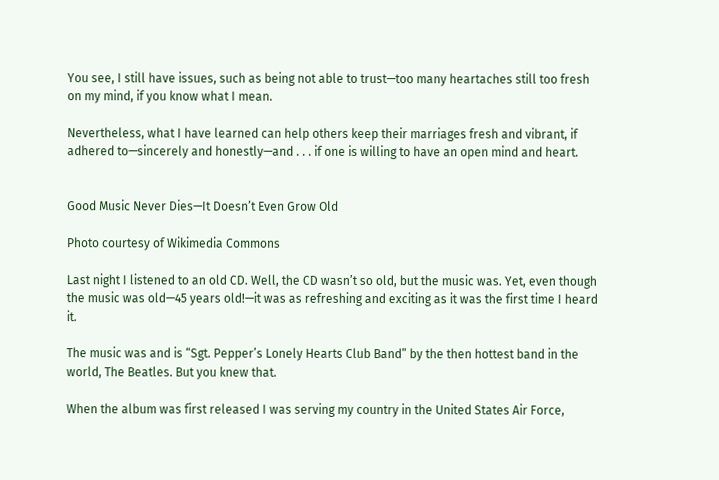You see, I still have issues, such as being not able to trust—too many heartaches still too fresh on my mind, if you know what I mean.

Nevertheless, what I have learned can help others keep their marriages fresh and vibrant, if adhered to—sincerely and honestly—and . . . if one is willing to have an open mind and heart.


Good Music Never Dies—It Doesn’t Even Grow Old

Photo courtesy of Wikimedia Commons

Last night I listened to an old CD. Well, the CD wasn’t so old, but the music was. Yet, even though the music was old—45 years old!—it was as refreshing and exciting as it was the first time I heard it.

The music was and is “Sgt. Pepper’s Lonely Hearts Club Band” by the then hottest band in the world, The Beatles. But you knew that.

When the album was first released I was serving my country in the United States Air Force,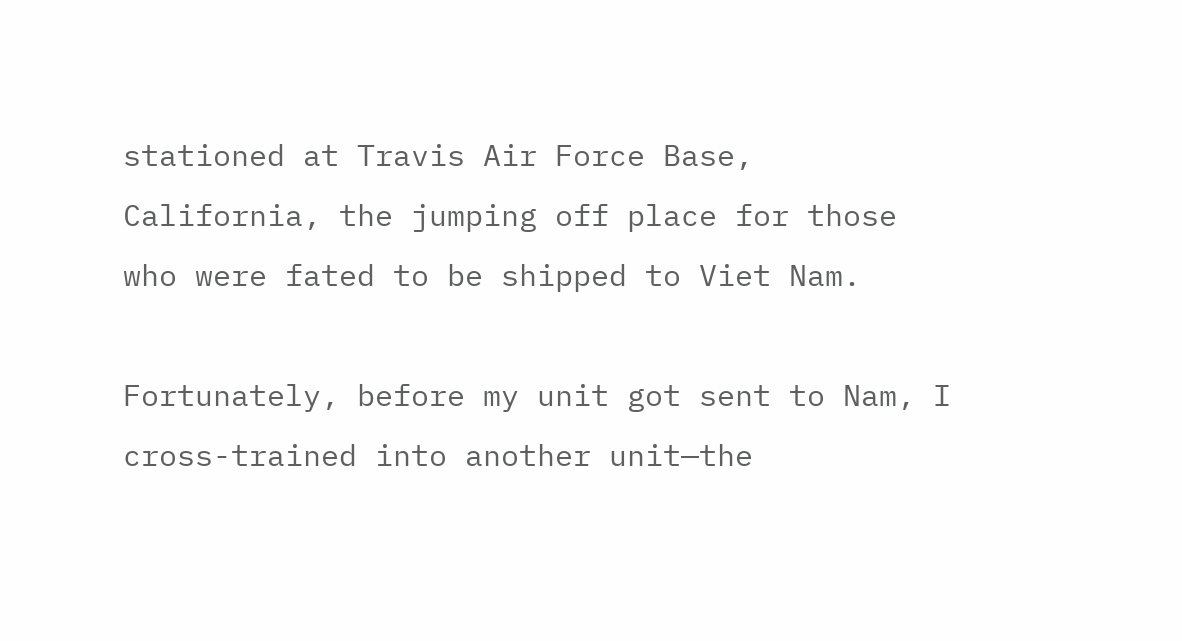stationed at Travis Air Force Base, California, the jumping off place for those who were fated to be shipped to Viet Nam.

Fortunately, before my unit got sent to Nam, I cross-trained into another unit—the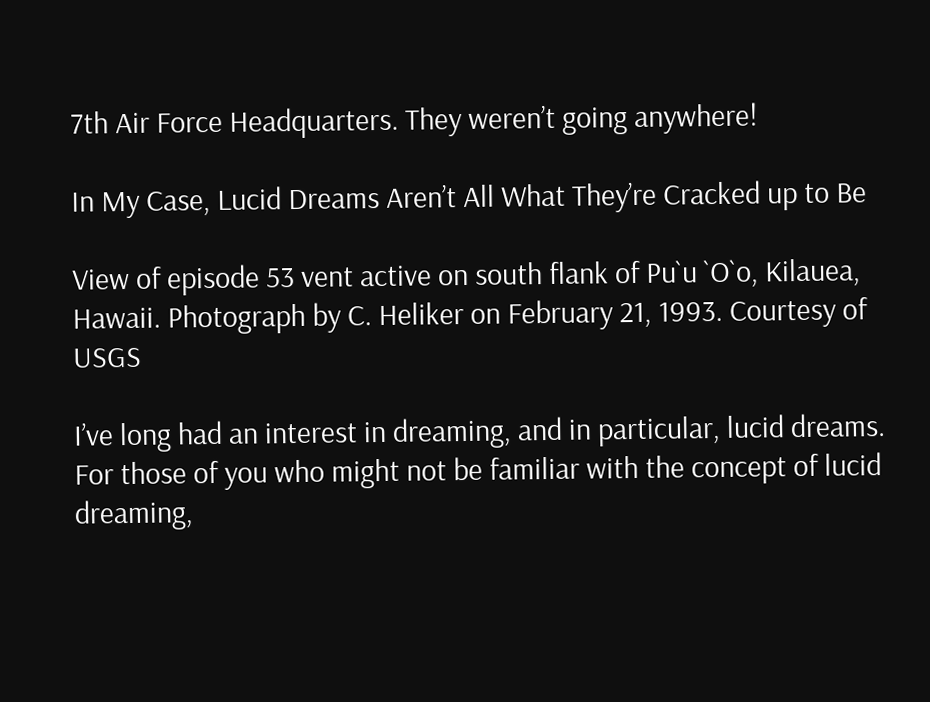7th Air Force Headquarters. They weren’t going anywhere!

In My Case, Lucid Dreams Aren’t All What They’re Cracked up to Be

View of episode 53 vent active on south flank of Pu`u `O`o, Kilauea, Hawaii. Photograph by C. Heliker on February 21, 1993. Courtesy of USGS

I’ve long had an interest in dreaming, and in particular, lucid dreams. For those of you who might not be familiar with the concept of lucid dreaming,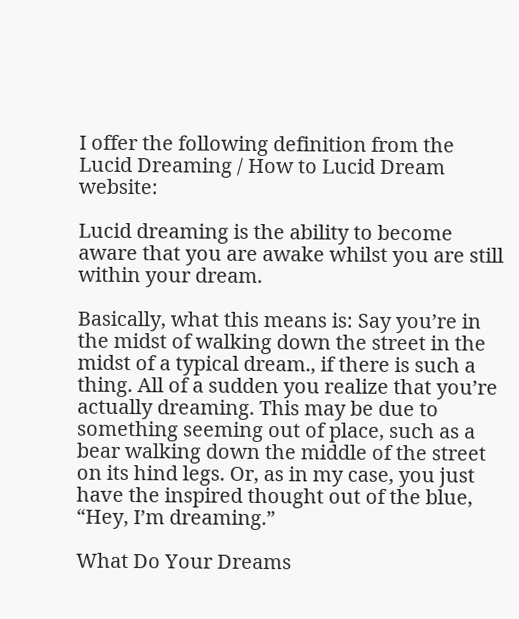I offer the following definition from the Lucid Dreaming / How to Lucid Dream website:

Lucid dreaming is the ability to become aware that you are awake whilst you are still within your dream.

Basically, what this means is: Say you’re in the midst of walking down the street in the midst of a typical dream., if there is such a thing. All of a sudden you realize that you’re actually dreaming. This may be due to something seeming out of place, such as a bear walking down the middle of the street on its hind legs. Or, as in my case, you just have the inspired thought out of the blue, “Hey, I’m dreaming.”

What Do Your Dreams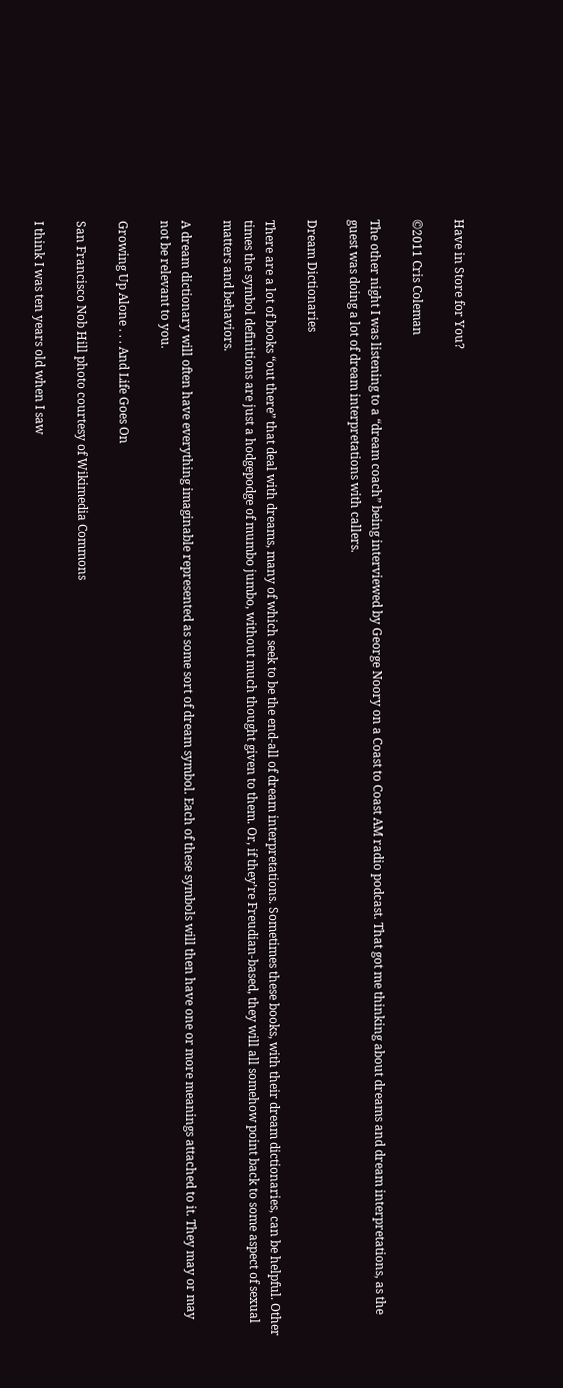Have in Store for You?

©2011 Cris Coleman

The other night I was listening to a “dream coach” being interviewed by George Noory on a Coast to Coast AM radio podcast. That got me thinking about dreams and dream interpretations, as the guest was doing a lot of dream interpretations with callers.

Dream Dictionaries

There are a lot of books “out there” that deal with dreams, many of which seek to be the end-all of dream interpretations. Sometimes these books, with their dream dictionaries, can be helpful. Other times the symbol definitions are just a hodgepodge of mumbo jumbo, without much thought given to them. Or, if they’re Freudian-based, they will all somehow point back to some aspect of sexual matters and behaviors.

A dream dictionary will often have everything imaginable represented as some sort of dream symbol. Each of these symbols will then have one or more meanings attached to it. They may or may not be relevant to you.

Growing Up Alone . . . And Life Goes On

San Francisco Nob Hill photo courtesy of Wikimedia Commons

I think I was ten years old when I saw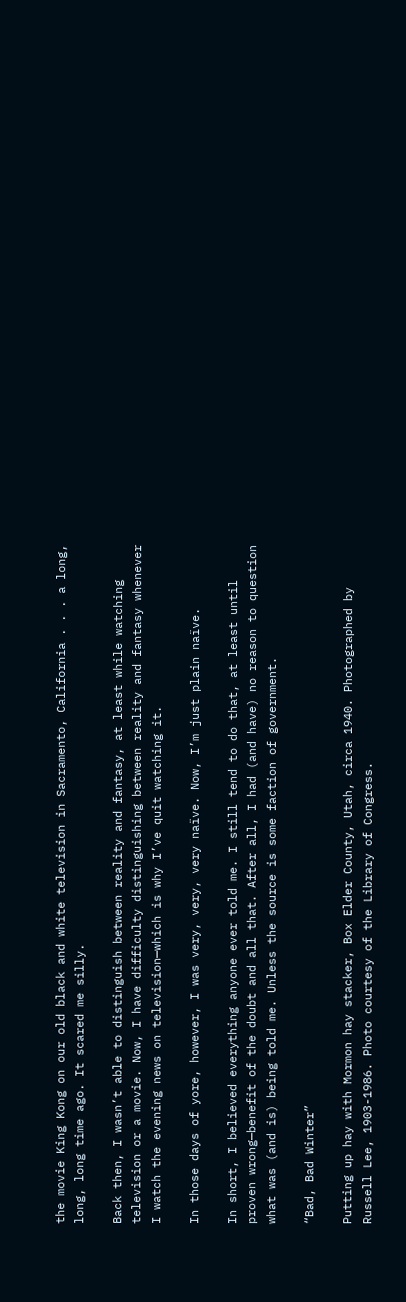the movie King Kong on our old black and white television in Sacramento, California . . . a long, long, long time ago. It scared me silly.

Back then, I wasn’t able to distinguish between reality and fantasy, at least while watching television or a movie. Now, I have difficulty distinguishing between reality and fantasy whenever I watch the evening news on television—which is why I’ve quit watching it.

In those days of yore, however, I was very, very, very naïve. Now, I’m just plain naïve.

In short, I believed everything anyone ever told me. I still tend to do that, at least until proven wrong—benefit of the doubt and all that. After all, I had (and have) no reason to question what was (and is) being told me. Unless the source is some faction of government.

“Bad, Bad Winter”

Putting up hay with Mormon hay stacker, Box Elder County, Utah, circa 1940. Photographed by Russell Lee, 1903-1986. Photo courtesy of the Library of Congress.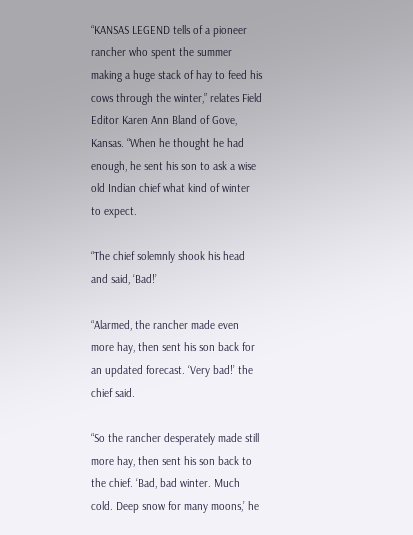“KANSAS LEGEND tells of a pioneer rancher who spent the summer making a huge stack of hay to feed his cows through the winter,” relates Field Editor Karen Ann Bland of Gove, Kansas. “When he thought he had enough, he sent his son to ask a wise old Indian chief what kind of winter to expect.

“The chief solemnly shook his head and said, ‘Bad!’

“Alarmed, the rancher made even more hay, then sent his son back for an updated forecast. ‘Very bad!’ the chief said.

“So the rancher desperately made still more hay, then sent his son back to the chief. ‘Bad, bad winter. Much cold. Deep snow for many moons,’ he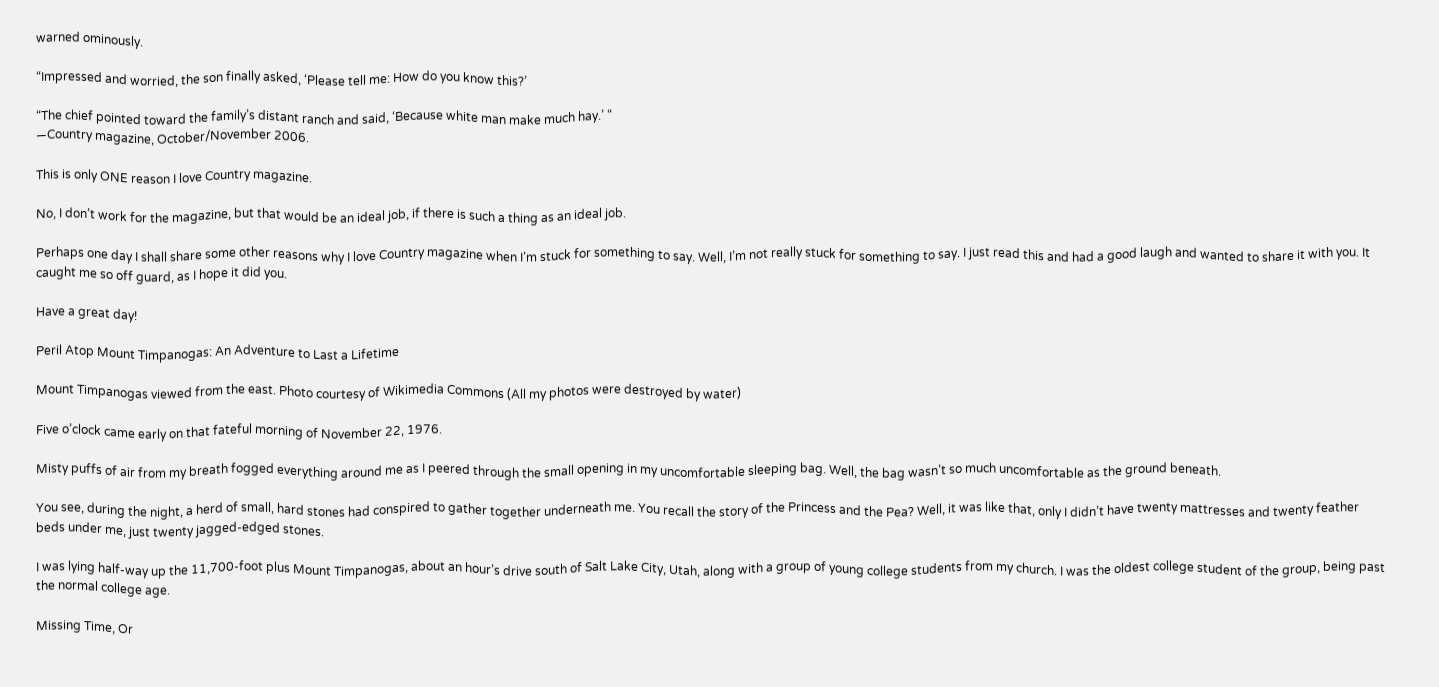warned ominously.

“Impressed and worried, the son finally asked, ‘Please tell me: How do you know this?’

“The chief pointed toward the family’s distant ranch and said, ‘Because white man make much hay.’ “
—Country magazine, October/November 2006.

This is only ONE reason I love Country magazine.

No, I don’t work for the magazine, but that would be an ideal job, if there is such a thing as an ideal job.

Perhaps one day I shall share some other reasons why I love Country magazine when I’m stuck for something to say. Well, I’m not really stuck for something to say. I just read this and had a good laugh and wanted to share it with you. It caught me so off guard, as I hope it did you.

Have a great day!

Peril Atop Mount Timpanogas: An Adventure to Last a Lifetime

Mount Timpanogas viewed from the east. Photo courtesy of Wikimedia Commons (All my photos were destroyed by water)

Five o’clock came early on that fateful morning of November 22, 1976.

Misty puffs of air from my breath fogged everything around me as I peered through the small opening in my uncomfortable sleeping bag. Well, the bag wasn’t so much uncomfortable as the ground beneath.

You see, during the night, a herd of small, hard stones had conspired to gather together underneath me. You recall the story of the Princess and the Pea? Well, it was like that, only I didn’t have twenty mattresses and twenty feather beds under me, just twenty jagged-edged stones.

I was lying half-way up the 11,700-foot plus Mount Timpanogas, about an hour’s drive south of Salt Lake City, Utah, along with a group of young college students from my church. I was the oldest college student of the group, being past the normal college age.

Missing Time, Or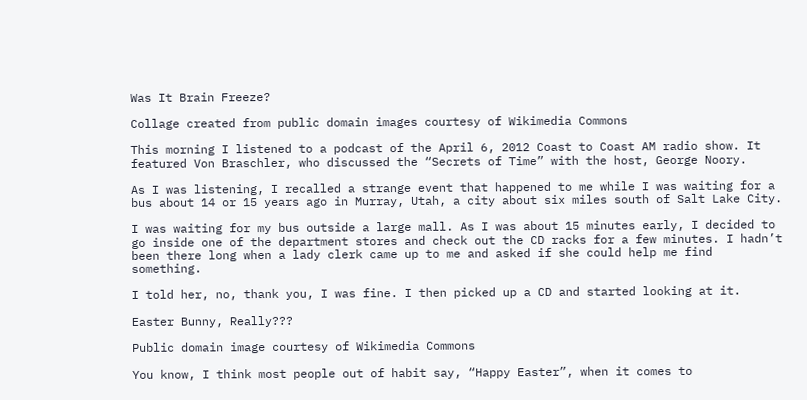Was It Brain Freeze?

Collage created from public domain images courtesy of Wikimedia Commons

This morning I listened to a podcast of the April 6, 2012 Coast to Coast AM radio show. It featured Von Braschler, who discussed the “Secrets of Time” with the host, George Noory.

As I was listening, I recalled a strange event that happened to me while I was waiting for a bus about 14 or 15 years ago in Murray, Utah, a city about six miles south of Salt Lake City.

I was waiting for my bus outside a large mall. As I was about 15 minutes early, I decided to go inside one of the department stores and check out the CD racks for a few minutes. I hadn’t been there long when a lady clerk came up to me and asked if she could help me find something.

I told her, no, thank you, I was fine. I then picked up a CD and started looking at it.

Easter Bunny, Really???

Public domain image courtesy of Wikimedia Commons

You know, I think most people out of habit say, “Happy Easter”, when it comes to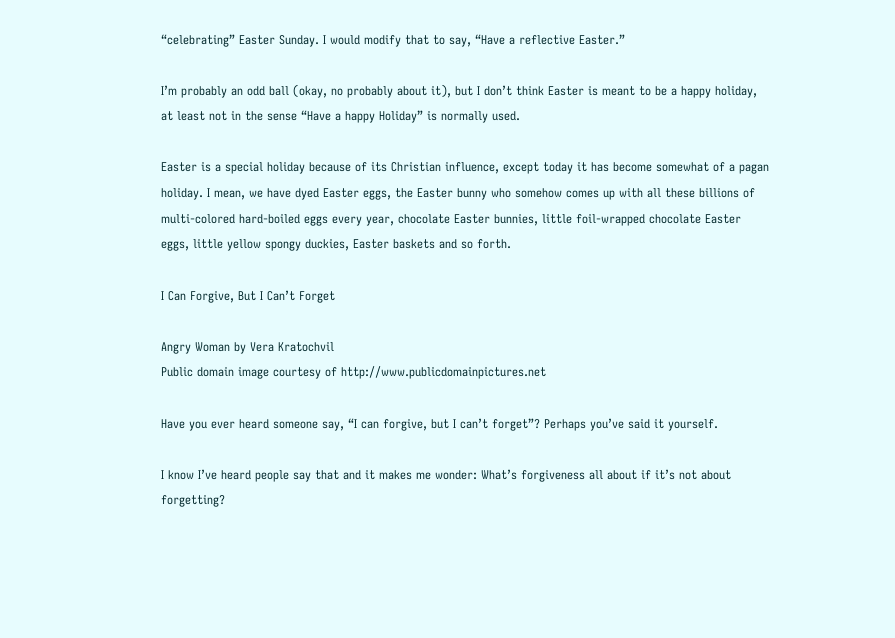“celebrating” Easter Sunday. I would modify that to say, “Have a reflective Easter.”

I’m probably an odd ball (okay, no probably about it), but I don’t think Easter is meant to be a happy holiday, at least not in the sense “Have a happy Holiday” is normally used.

Easter is a special holiday because of its Christian influence, except today it has become somewhat of a pagan holiday. I mean, we have dyed Easter eggs, the Easter bunny who somehow comes up with all these billions of multi-colored hard-boiled eggs every year, chocolate Easter bunnies, little foil-wrapped chocolate Easter eggs, little yellow spongy duckies, Easter baskets and so forth.

I Can Forgive, But I Can’t Forget

Angry Woman by Vera Kratochvil
Public domain image courtesy of http://www.publicdomainpictures.net

Have you ever heard someone say, “I can forgive, but I can’t forget”? Perhaps you’ve said it yourself.

I know I’ve heard people say that and it makes me wonder: What’s forgiveness all about if it’s not about forgetting?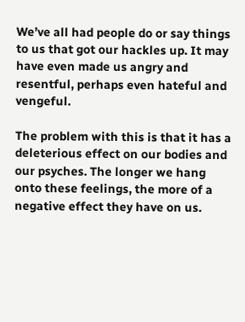We’ve all had people do or say things to us that got our hackles up. It may have even made us angry and resentful, perhaps even hateful and vengeful.

The problem with this is that it has a deleterious effect on our bodies and our psyches. The longer we hang onto these feelings, the more of a negative effect they have on us.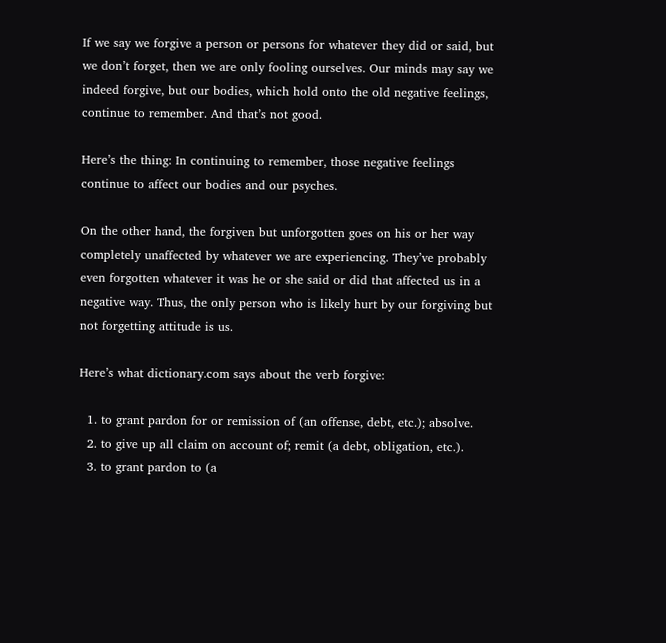If we say we forgive a person or persons for whatever they did or said, but we don’t forget, then we are only fooling ourselves. Our minds may say we indeed forgive, but our bodies, which hold onto the old negative feelings, continue to remember. And that’s not good.

Here’s the thing: In continuing to remember, those negative feelings continue to affect our bodies and our psyches.

On the other hand, the forgiven but unforgotten goes on his or her way completely unaffected by whatever we are experiencing. They’ve probably even forgotten whatever it was he or she said or did that affected us in a negative way. Thus, the only person who is likely hurt by our forgiving but not forgetting attitude is us.

Here’s what dictionary.com says about the verb forgive:

  1. to grant pardon for or remission of (an offense, debt, etc.); absolve.
  2. to give up all claim on account of; remit (a debt, obligation, etc.).
  3. to grant pardon to (a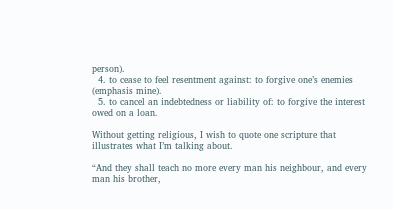person).
  4. to cease to feel resentment against: to forgive one’s enemies (emphasis mine).
  5. to cancel an indebtedness or liability of: to forgive the interest owed on a loan.

Without getting religious, I wish to quote one scripture that illustrates what I’m talking about.

“And they shall teach no more every man his neighbour, and every man his brother,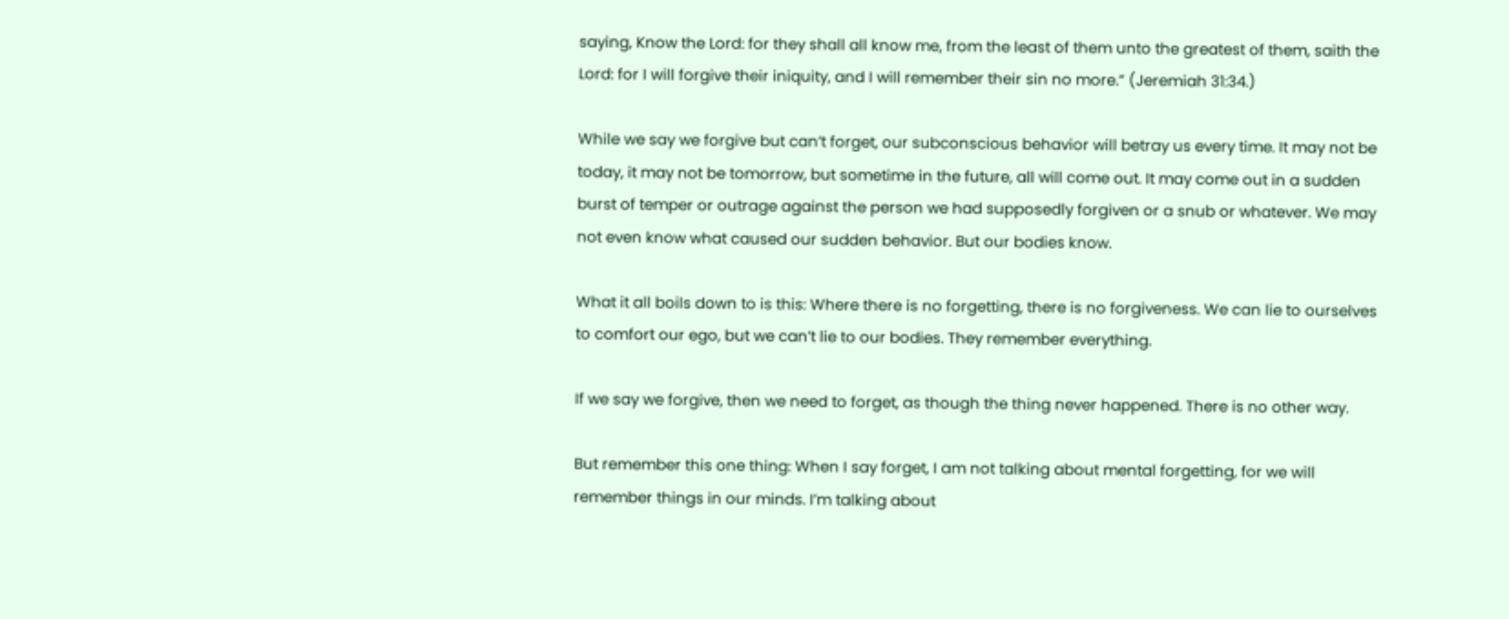saying, Know the Lord: for they shall all know me, from the least of them unto the greatest of them, saith the Lord: for I will forgive their iniquity, and I will remember their sin no more.” (Jeremiah 31:34.)

While we say we forgive but can’t forget, our subconscious behavior will betray us every time. It may not be today, it may not be tomorrow, but sometime in the future, all will come out. It may come out in a sudden burst of temper or outrage against the person we had supposedly forgiven or a snub or whatever. We may not even know what caused our sudden behavior. But our bodies know.

What it all boils down to is this: Where there is no forgetting, there is no forgiveness. We can lie to ourselves to comfort our ego, but we can’t lie to our bodies. They remember everything.

If we say we forgive, then we need to forget, as though the thing never happened. There is no other way.

But remember this one thing: When I say forget, I am not talking about mental forgetting, for we will remember things in our minds. I’m talking about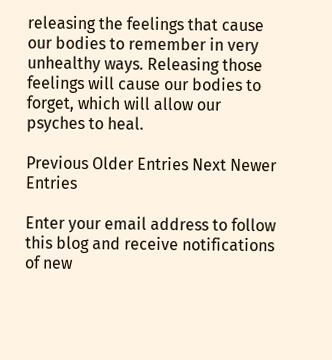releasing the feelings that cause our bodies to remember in very unhealthy ways. Releasing those feelings will cause our bodies to forget, which will allow our psyches to heal.

Previous Older Entries Next Newer Entries

Enter your email address to follow this blog and receive notifications of new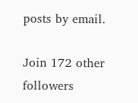posts by email.

Join 172 other followers